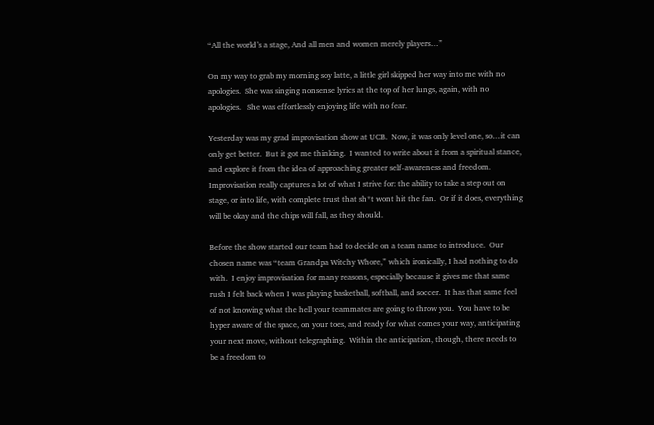“All the world’s a stage, And all men and women merely players…”

On my way to grab my morning soy latte, a little girl skipped her way into me with no apologies.  She was singing nonsense lyrics at the top of her lungs, again, with no apologies.   She was effortlessly enjoying life with no fear.

Yesterday was my grad improvisation show at UCB.  Now, it was only level one, so…it can only get better.  But it got me thinking.  I wanted to write about it from a spiritual stance, and explore it from the idea of approaching greater self-awareness and freedom.  Improvisation really captures a lot of what I strive for: the ability to take a step out on stage, or into life, with complete trust that sh*t wont hit the fan.  Or if it does, everything will be okay and the chips will fall, as they should.

Before the show started our team had to decide on a team name to introduce.  Our chosen name was “team Grandpa Witchy Whore,” which ironically, I had nothing to do with.  I enjoy improvisation for many reasons, especially because it gives me that same rush I felt back when I was playing basketball, softball, and soccer.  It has that same feel of not knowing what the hell your teammates are going to throw you.  You have to be hyper aware of the space, on your toes, and ready for what comes your way, anticipating your next move, without telegraphing.  Within the anticipation, though, there needs to be a freedom to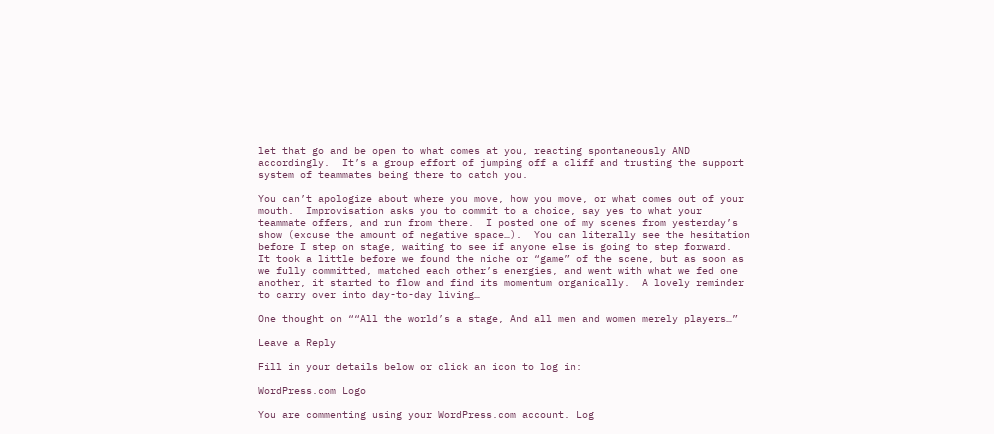let that go and be open to what comes at you, reacting spontaneously AND accordingly.  It’s a group effort of jumping off a cliff and trusting the support system of teammates being there to catch you.

You can’t apologize about where you move, how you move, or what comes out of your mouth.  Improvisation asks you to commit to a choice, say yes to what your teammate offers, and run from there.  I posted one of my scenes from yesterday’s show (excuse the amount of negative space…).  You can literally see the hesitation before I step on stage, waiting to see if anyone else is going to step forward.   It took a little before we found the niche or “game” of the scene, but as soon as we fully committed, matched each other’s energies, and went with what we fed one another, it started to flow and find its momentum organically.  A lovely reminder to carry over into day-to-day living…

One thought on ““All the world’s a stage, And all men and women merely players…”

Leave a Reply

Fill in your details below or click an icon to log in:

WordPress.com Logo

You are commenting using your WordPress.com account. Log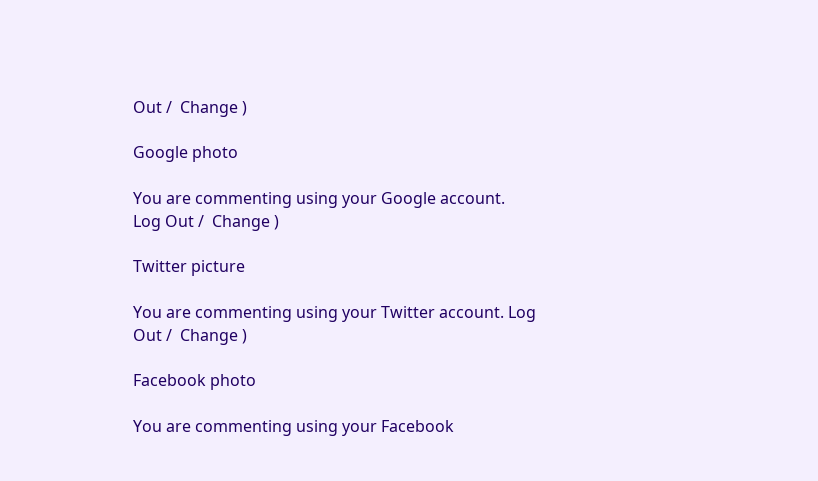Out /  Change )

Google photo

You are commenting using your Google account. Log Out /  Change )

Twitter picture

You are commenting using your Twitter account. Log Out /  Change )

Facebook photo

You are commenting using your Facebook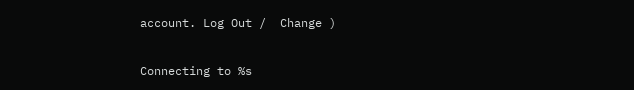account. Log Out /  Change )

Connecting to %s